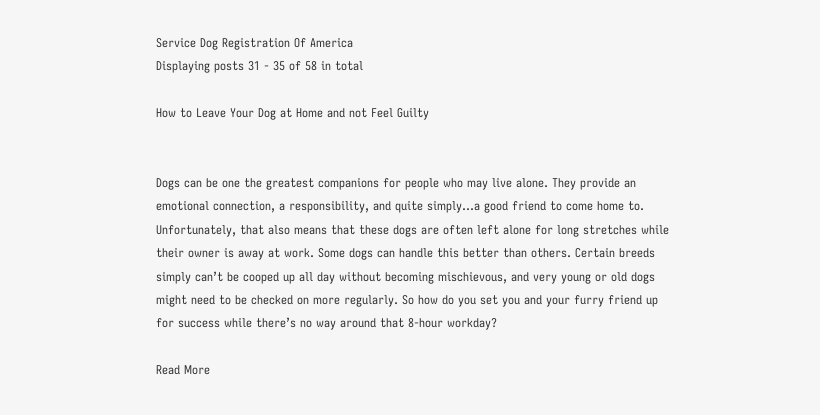Service Dog Registration Of America
Displaying posts 31 - 35 of 58 in total

How to Leave Your Dog at Home and not Feel Guilty


Dogs can be one the greatest companions for people who may live alone. They provide an
emotional connection, a responsibility, and quite simply…a good friend to come home to.
Unfortunately, that also means that these dogs are often left alone for long stretches while
their owner is away at work. Some dogs can handle this better than others. Certain breeds
simply can’t be cooped up all day without becoming mischievous, and very young or old dogs
might need to be checked on more regularly. So how do you set you and your furry friend up
for success while there’s no way around that 8-hour workday?

Read More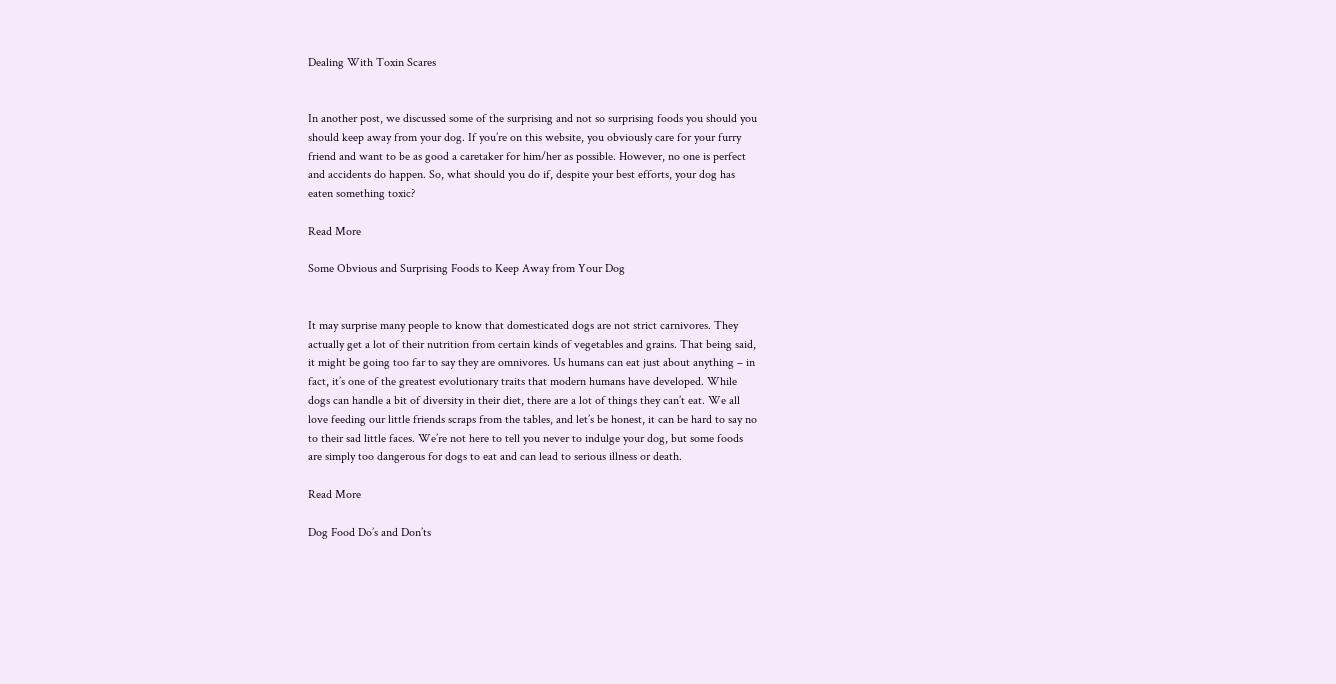Dealing With Toxin Scares


In another post, we discussed some of the surprising and not so surprising foods you should you
should keep away from your dog. If you’re on this website, you obviously care for your furry
friend and want to be as good a caretaker for him/her as possible. However, no one is perfect
and accidents do happen. So, what should you do if, despite your best efforts, your dog has
eaten something toxic?

Read More

Some Obvious and Surprising Foods to Keep Away from Your Dog


It may surprise many people to know that domesticated dogs are not strict carnivores. They
actually get a lot of their nutrition from certain kinds of vegetables and grains. That being said,
it might be going too far to say they are omnivores. Us humans can eat just about anything – in
fact, it’s one of the greatest evolutionary traits that modern humans have developed. While
dogs can handle a bit of diversity in their diet, there are a lot of things they can’t eat. We all
love feeding our little friends scraps from the tables, and let’s be honest, it can be hard to say no
to their sad little faces. We’re not here to tell you never to indulge your dog, but some foods
are simply too dangerous for dogs to eat and can lead to serious illness or death.

Read More

Dog Food Do’s and Don’ts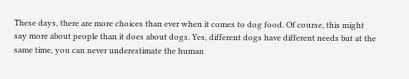These days, there are more choices than ever when it comes to dog food. Of course, this might
say more about people than it does about dogs. Yes, different dogs have different needs but at the
same time, you can never underestimate the human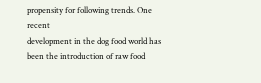propensity for following trends. One recent
development in the dog food world has been the introduction of raw food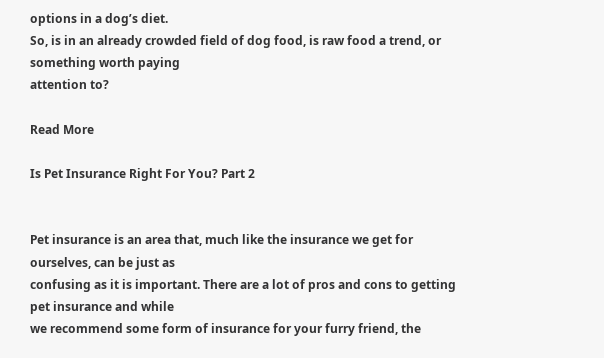options in a dog’s diet.
So, is in an already crowded field of dog food, is raw food a trend, or something worth paying
attention to?

Read More

Is Pet Insurance Right For You? Part 2


Pet insurance is an area that, much like the insurance we get for ourselves, can be just as
confusing as it is important. There are a lot of pros and cons to getting pet insurance and while
we recommend some form of insurance for your furry friend, the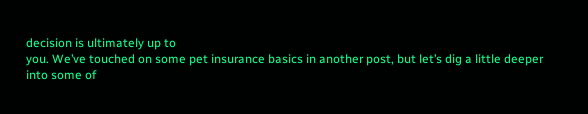decision is ultimately up to
you. We’ve touched on some pet insurance basics in another post, but let’s dig a little deeper
into some of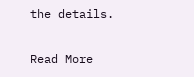the details.

Read More